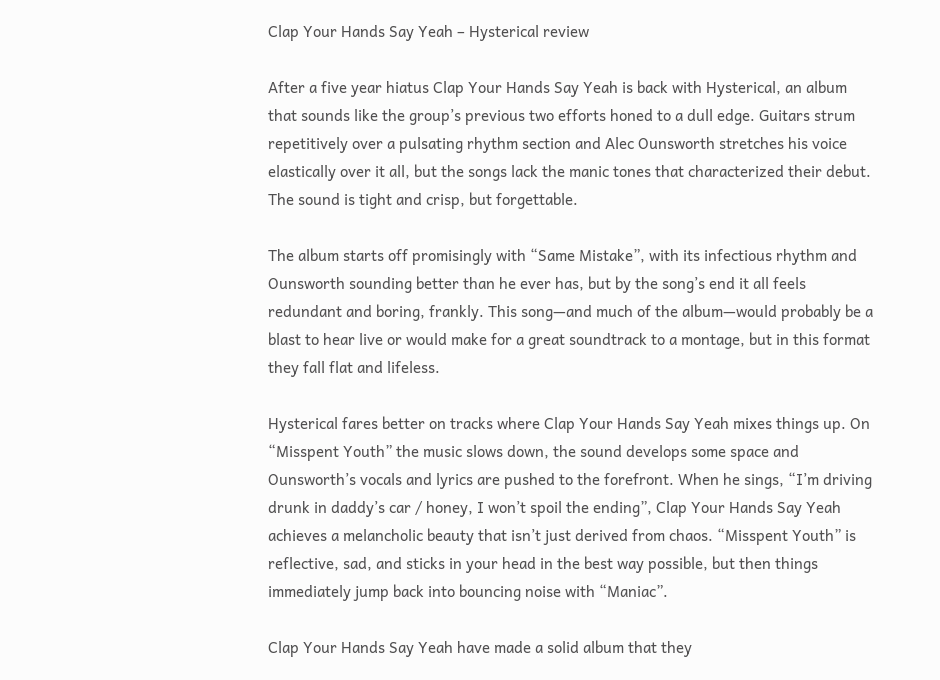Clap Your Hands Say Yeah – Hysterical review

After a five year hiatus Clap Your Hands Say Yeah is back with Hysterical, an album that sounds like the group’s previous two efforts honed to a dull edge. Guitars strum repetitively over a pulsating rhythm section and Alec Ounsworth stretches his voice elastically over it all, but the songs lack the manic tones that characterized their debut. The sound is tight and crisp, but forgettable.

The album starts off promisingly with “Same Mistake”, with its infectious rhythm and Ounsworth sounding better than he ever has, but by the song’s end it all feels redundant and boring, frankly. This song—and much of the album—would probably be a blast to hear live or would make for a great soundtrack to a montage, but in this format they fall flat and lifeless.

Hysterical fares better on tracks where Clap Your Hands Say Yeah mixes things up. On “Misspent Youth” the music slows down, the sound develops some space and Ounsworth’s vocals and lyrics are pushed to the forefront. When he sings, “I’m driving drunk in daddy’s car / honey, I won’t spoil the ending”, Clap Your Hands Say Yeah achieves a melancholic beauty that isn’t just derived from chaos. “Misspent Youth” is reflective, sad, and sticks in your head in the best way possible, but then things immediately jump back into bouncing noise with “Maniac”.

Clap Your Hands Say Yeah have made a solid album that they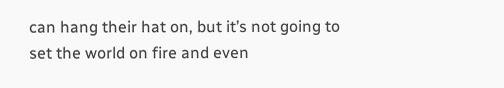can hang their hat on, but it’s not going to set the world on fire and even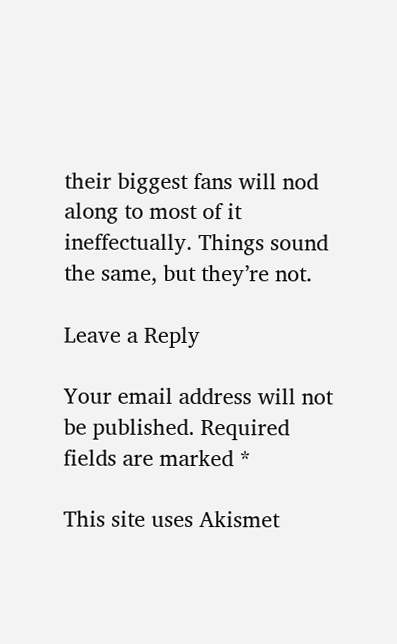their biggest fans will nod along to most of it ineffectually. Things sound the same, but they’re not.

Leave a Reply

Your email address will not be published. Required fields are marked *

This site uses Akismet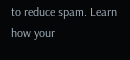to reduce spam. Learn how your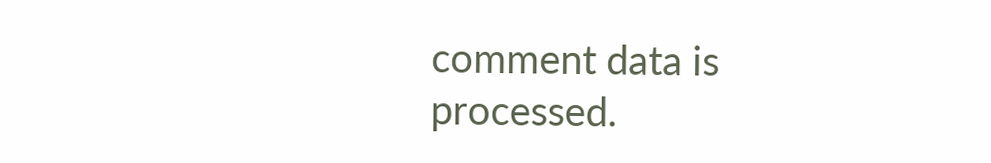comment data is processed.